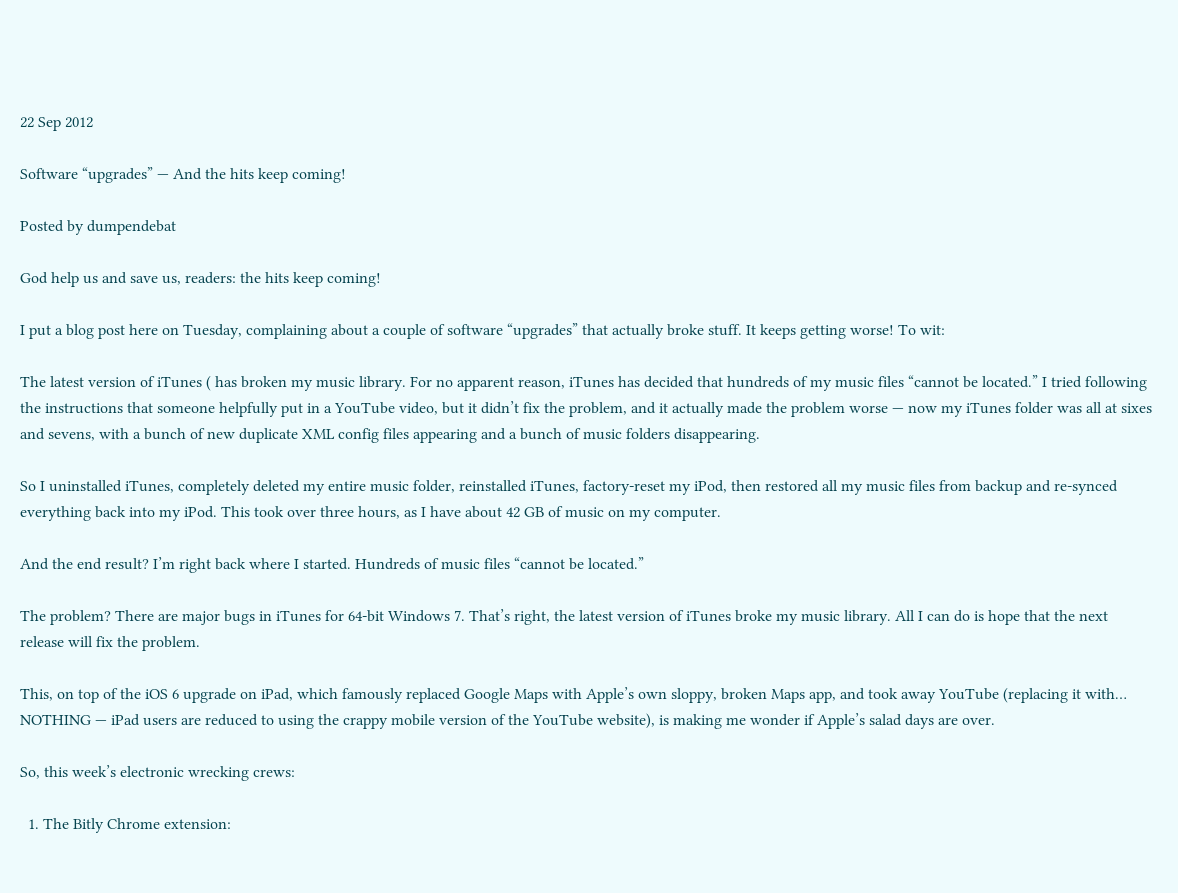22 Sep 2012

Software “upgrades” — And the hits keep coming!

Posted by dumpendebat

God help us and save us, readers: the hits keep coming!

I put a blog post here on Tuesday, complaining about a couple of software “upgrades” that actually broke stuff. It keeps getting worse! To wit:

The latest version of iTunes ( has broken my music library. For no apparent reason, iTunes has decided that hundreds of my music files “cannot be located.” I tried following the instructions that someone helpfully put in a YouTube video, but it didn’t fix the problem, and it actually made the problem worse — now my iTunes folder was all at sixes and sevens, with a bunch of new duplicate XML config files appearing and a bunch of music folders disappearing.

So I uninstalled iTunes, completely deleted my entire music folder, reinstalled iTunes, factory-reset my iPod, then restored all my music files from backup and re-synced everything back into my iPod. This took over three hours, as I have about 42 GB of music on my computer.

And the end result? I’m right back where I started. Hundreds of music files “cannot be located.”

The problem? There are major bugs in iTunes for 64-bit Windows 7. That’s right, the latest version of iTunes broke my music library. All I can do is hope that the next release will fix the problem.

This, on top of the iOS 6 upgrade on iPad, which famously replaced Google Maps with Apple’s own sloppy, broken Maps app, and took away YouTube (replacing it with… NOTHING — iPad users are reduced to using the crappy mobile version of the YouTube website), is making me wonder if Apple’s salad days are over.

So, this week’s electronic wrecking crews:

  1. The Bitly Chrome extension: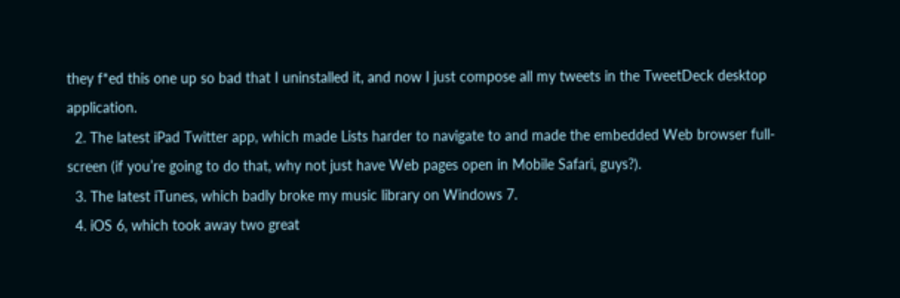they f*ed this one up so bad that I uninstalled it, and now I just compose all my tweets in the TweetDeck desktop application.
  2. The latest iPad Twitter app, which made Lists harder to navigate to and made the embedded Web browser full-screen (if you’re going to do that, why not just have Web pages open in Mobile Safari, guys?).
  3. The latest iTunes, which badly broke my music library on Windows 7.
  4. iOS 6, which took away two great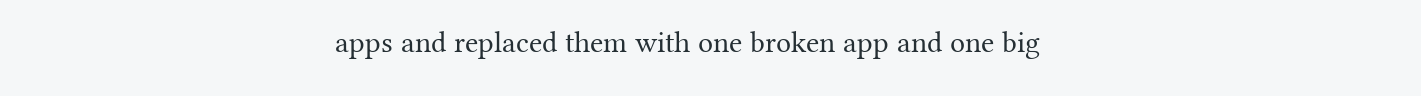apps and replaced them with one broken app and one big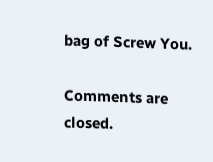bag of Screw You.

Comments are closed.